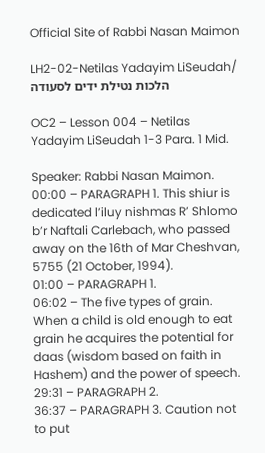Official Site of Rabbi Nasan Maimon

LH2-02-Netilas Yadayim LiSeudah/ הלכות נטילת ידים לסעודה

OC2 – Lesson 004 – Netilas Yadayim LiSeudah 1-3 Para. 1 Mid.

Speaker: Rabbi Nasan Maimon.
00:00 – PARAGRAPH 1. This shiur is dedicated l’iluy nishmas R’ Shlomo b’r Naftali Carlebach, who passed away on the 16th of Mar Cheshvan, 5755 (21 October, 1994).
01:00 – PARAGRAPH 1.
06:02 – The five types of grain. When a child is old enough to eat grain he acquires the potential for daas (wisdom based on faith in Hashem) and the power of speech.
29:31 – PARAGRAPH 2.
36:37 – PARAGRAPH 3. Caution not to put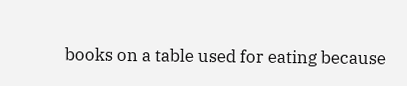books on a table used for eating because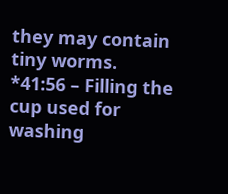they may contain tiny worms.
*41:56 – Filling the cup used for washing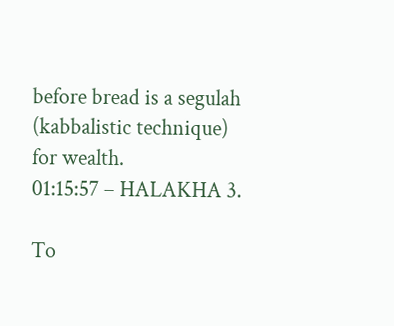before bread is a segulah (kabbalistic technique) for wealth.
01:15:57 – HALAKHA 3.

To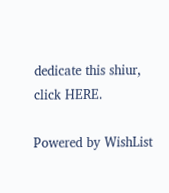dedicate this shiur, click HERE.

Powered by WishList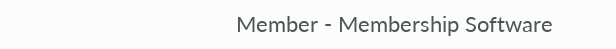Member - Membership Software